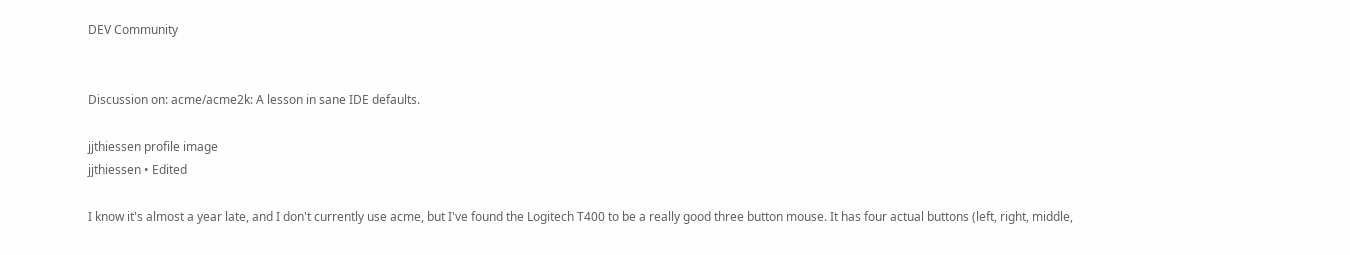DEV Community


Discussion on: acme/acme2k: A lesson in sane IDE defaults.

jjthiessen profile image
jjthiessen • Edited

I know it's almost a year late, and I don't currently use acme, but I've found the Logitech T400 to be a really good three button mouse. It has four actual buttons (left, right, middle,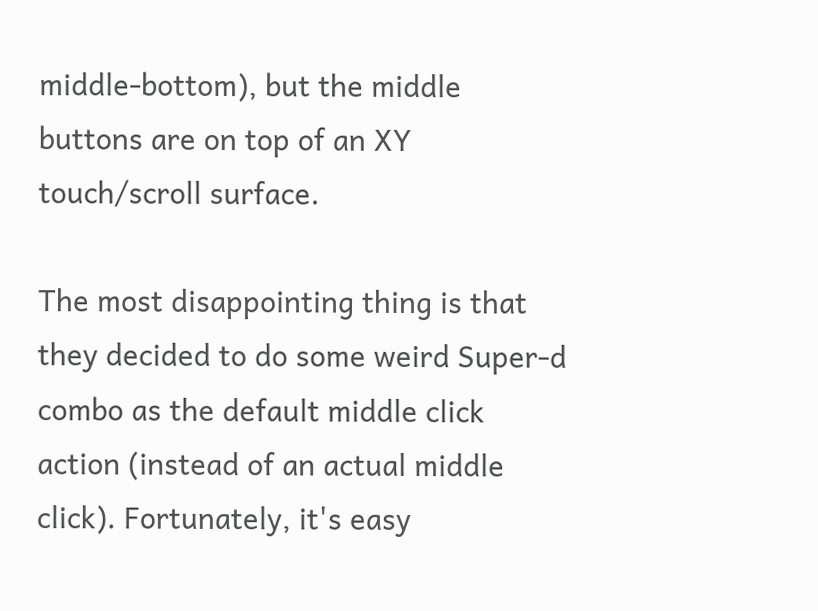middle-bottom), but the middle buttons are on top of an XY touch/scroll surface.

The most disappointing thing is that they decided to do some weird Super-d combo as the default middle click action (instead of an actual middle click). Fortunately, it's easy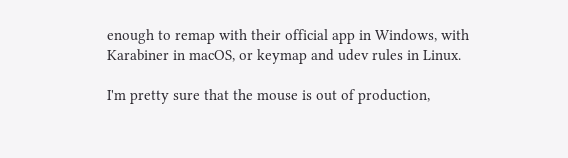enough to remap with their official app in Windows, with Karabiner in macOS, or keymap and udev rules in Linux.

I'm pretty sure that the mouse is out of production,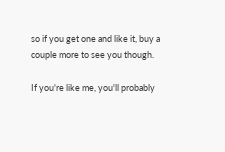so if you get one and like it, buy a couple more to see you though.

If you're like me, you'll probably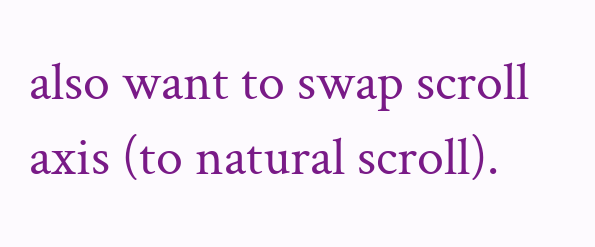also want to swap scroll axis (to natural scroll).